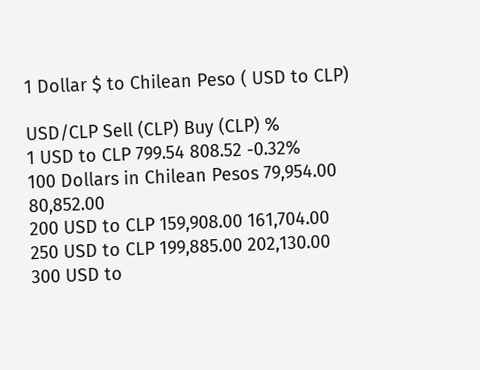1 Dollar $ to Chilean Peso ( USD to CLP)

USD/CLP Sell (CLP) Buy (CLP) %
1 USD to CLP 799.54 808.52 -0.32%
100 Dollars in Chilean Pesos 79,954.00 80,852.00
200 USD to CLP 159,908.00 161,704.00
250 USD to CLP 199,885.00 202,130.00
300 USD to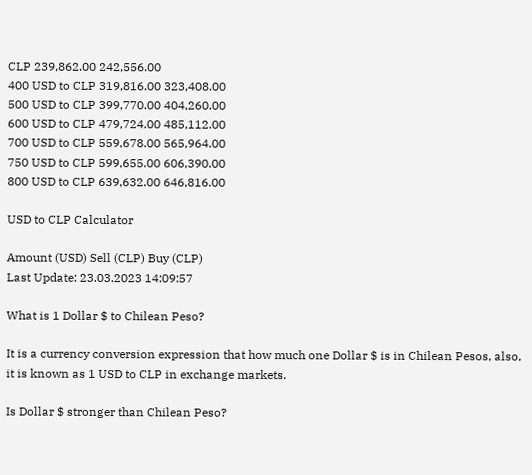CLP 239,862.00 242,556.00
400 USD to CLP 319,816.00 323,408.00
500 USD to CLP 399,770.00 404,260.00
600 USD to CLP 479,724.00 485,112.00
700 USD to CLP 559,678.00 565,964.00
750 USD to CLP 599,655.00 606,390.00
800 USD to CLP 639,632.00 646,816.00

USD to CLP Calculator

Amount (USD) Sell (CLP) Buy (CLP)
Last Update: 23.03.2023 14:09:57

What is 1 Dollar $ to Chilean Peso?

It is a currency conversion expression that how much one Dollar $ is in Chilean Pesos, also, it is known as 1 USD to CLP in exchange markets.

Is Dollar $ stronger than Chilean Peso?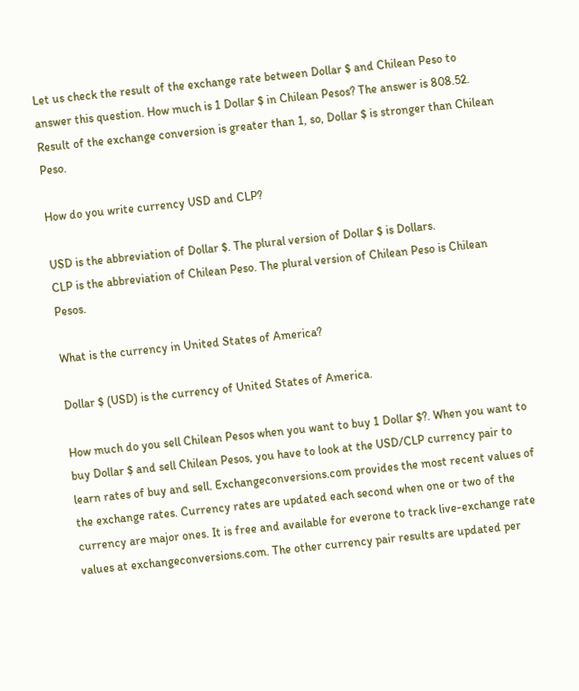Let us check the result of the exchange rate between Dollar $ and Chilean Peso to answer this question. How much is 1 Dollar $ in Chilean Pesos? The answer is 808.52. Result of the exchange conversion is greater than 1, so, Dollar $ is stronger than Chilean Peso.

How do you write currency USD and CLP?

USD is the abbreviation of Dollar $. The plural version of Dollar $ is Dollars.
CLP is the abbreviation of Chilean Peso. The plural version of Chilean Peso is Chilean Pesos.

What is the currency in United States of America?

Dollar $ (USD) is the currency of United States of America.

How much do you sell Chilean Pesos when you want to buy 1 Dollar $?. When you want to buy Dollar $ and sell Chilean Pesos, you have to look at the USD/CLP currency pair to learn rates of buy and sell. Exchangeconversions.com provides the most recent values of the exchange rates. Currency rates are updated each second when one or two of the currency are major ones. It is free and available for everone to track live-exchange rate values at exchangeconversions.com. The other currency pair results are updated per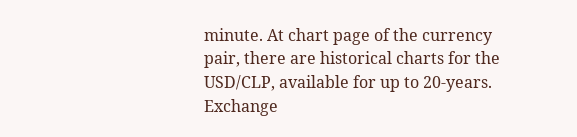minute. At chart page of the currency pair, there are historical charts for the USD/CLP, available for up to 20-years.
Exchange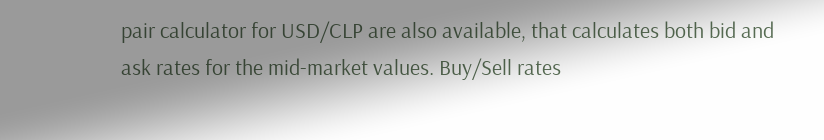pair calculator for USD/CLP are also available, that calculates both bid and ask rates for the mid-market values. Buy/Sell rates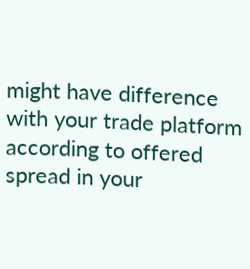might have difference with your trade platform according to offered spread in your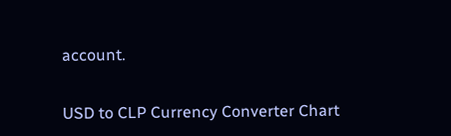account.


USD to CLP Currency Converter Chart